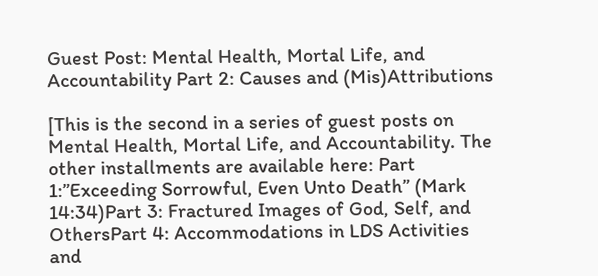Guest Post: Mental Health, Mortal Life, and Accountability Part 2: Causes and (Mis)Attributions

[This is the second in a series of guest posts on Mental Health, Mortal Life, and Accountability. The other installments are available here: Part 1:”Exceeding Sorrowful, Even Unto Death” (Mark 14:34)Part 3: Fractured Images of God, Self, and OthersPart 4: Accommodations in LDS Activities and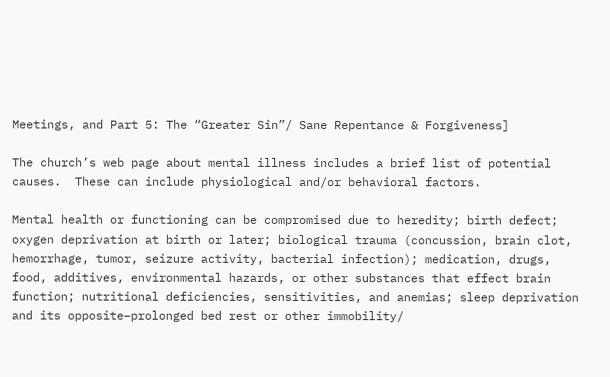Meetings, and Part 5: The “Greater Sin”/ Sane Repentance & Forgiveness]

The church’s web page about mental illness includes a brief list of potential causes.  These can include physiological and/or behavioral factors.

Mental health or functioning can be compromised due to heredity; birth defect; oxygen deprivation at birth or later; biological trauma (concussion, brain clot, hemorrhage, tumor, seizure activity, bacterial infection); medication, drugs, food, additives, environmental hazards, or other substances that effect brain function; nutritional deficiencies, sensitivities, and anemias; sleep deprivation and its opposite–prolonged bed rest or other immobility/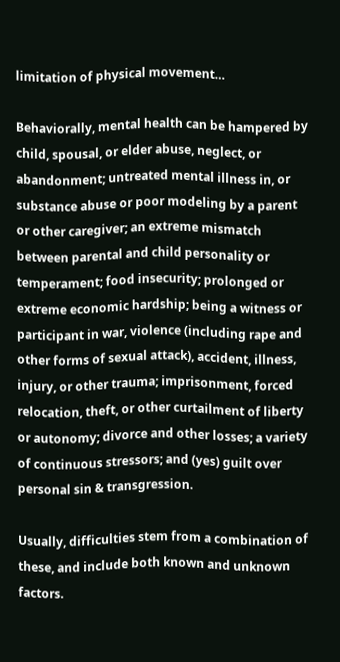limitation of physical movement…

Behaviorally, mental health can be hampered by child, spousal, or elder abuse, neglect, or abandonment; untreated mental illness in, or substance abuse or poor modeling by a parent or other caregiver; an extreme mismatch between parental and child personality or temperament; food insecurity; prolonged or extreme economic hardship; being a witness or participant in war, violence (including rape and other forms of sexual attack), accident, illness, injury, or other trauma; imprisonment, forced relocation, theft, or other curtailment of liberty or autonomy; divorce and other losses; a variety of continuous stressors; and (yes) guilt over personal sin & transgression.

Usually, difficulties stem from a combination of these, and include both known and unknown factors.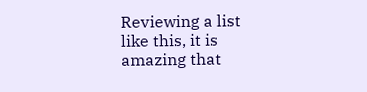Reviewing a list like this, it is amazing that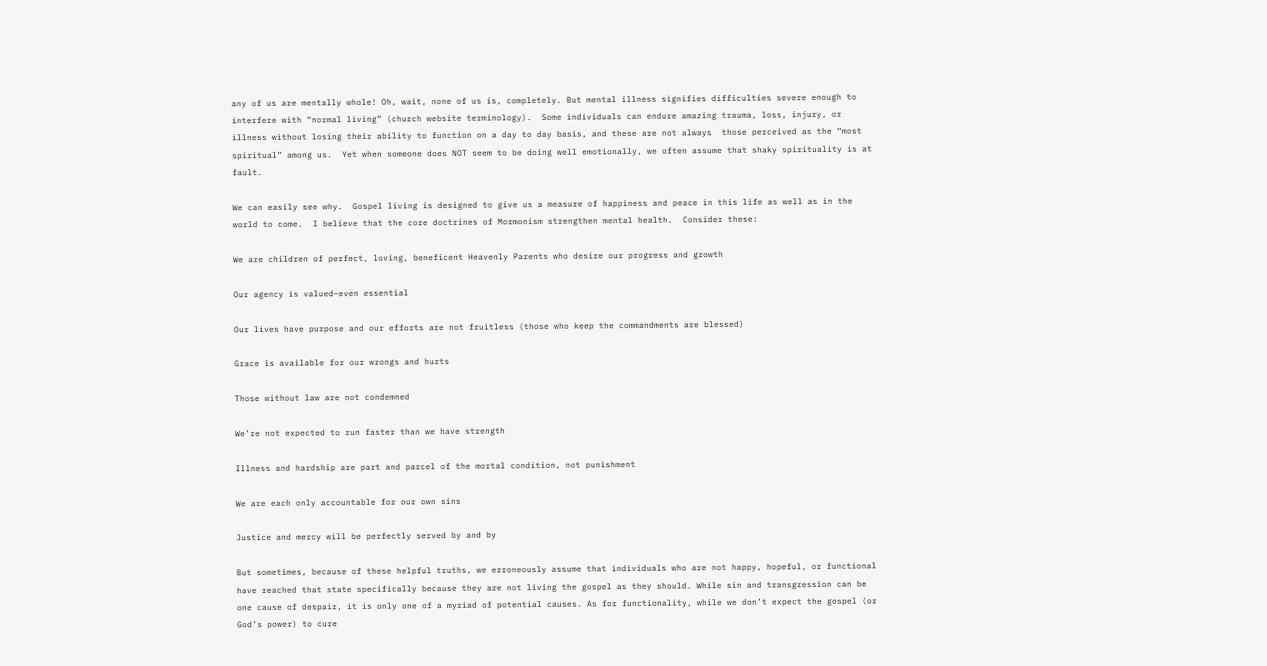any of us are mentally whole! Oh, wait, none of us is, completely. But mental illness signifies difficulties severe enough to interfere with “normal living” (church website terminology).  Some individuals can endure amazing trauma, loss, injury, or illness without losing their ability to function on a day to day basis, and these are not always  those perceived as the “most spiritual” among us.  Yet when someone does NOT seem to be doing well emotionally, we often assume that shaky spirituality is at fault.

We can easily see why.  Gospel living is designed to give us a measure of happiness and peace in this life as well as in the world to come.  I believe that the core doctrines of Mormonism strengthen mental health.  Consider these:

We are children of perfect, loving, beneficent Heavenly Parents who desire our progress and growth

Our agency is valued–even essential

Our lives have purpose and our efforts are not fruitless (those who keep the commandments are blessed)

Grace is available for our wrongs and hurts

Those without law are not condemned

We’re not expected to run faster than we have strength

Illness and hardship are part and parcel of the mortal condition, not punishment

We are each only accountable for our own sins

Justice and mercy will be perfectly served by and by

But sometimes, because of these helpful truths, we erroneously assume that individuals who are not happy, hopeful, or functional have reached that state specifically because they are not living the gospel as they should. While sin and transgression can be one cause of despair, it is only one of a myriad of potential causes. As for functionality, while we don’t expect the gospel (or God’s power) to cure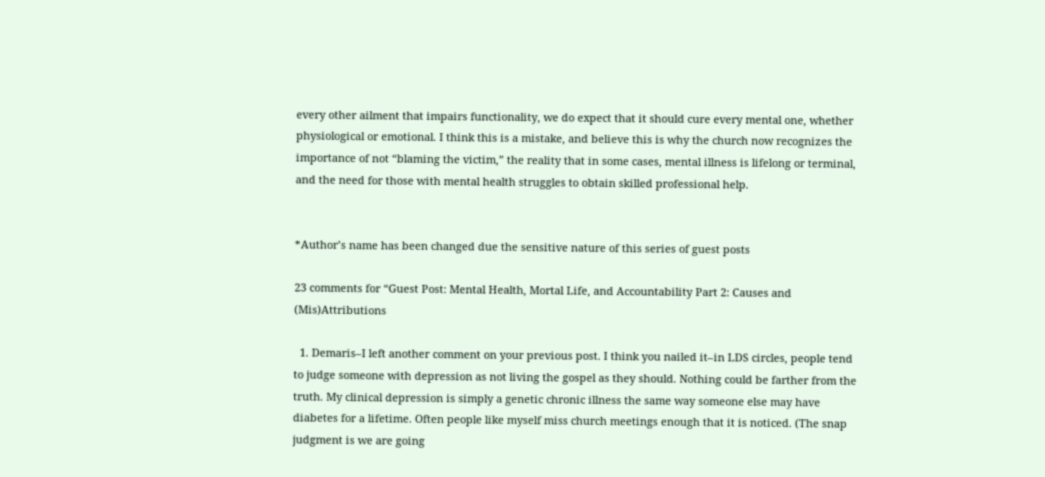every other ailment that impairs functionality, we do expect that it should cure every mental one, whether physiological or emotional. I think this is a mistake, and believe this is why the church now recognizes the importance of not “blaming the victim,” the reality that in some cases, mental illness is lifelong or terminal, and the need for those with mental health struggles to obtain skilled professional help.


*Author’s name has been changed due the sensitive nature of this series of guest posts

23 comments for “Guest Post: Mental Health, Mortal Life, and Accountability Part 2: Causes and (Mis)Attributions

  1. Demaris–I left another comment on your previous post. I think you nailed it–in LDS circles, people tend to judge someone with depression as not living the gospel as they should. Nothing could be farther from the truth. My clinical depression is simply a genetic chronic illness the same way someone else may have diabetes for a lifetime. Often people like myself miss church meetings enough that it is noticed. (The snap judgment is we are going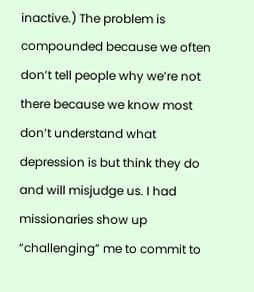inactive.) The problem is compounded because we often don’t tell people why we’re not there because we know most don’t understand what depression is but think they do and will misjudge us. I had missionaries show up “challenging” me to commit to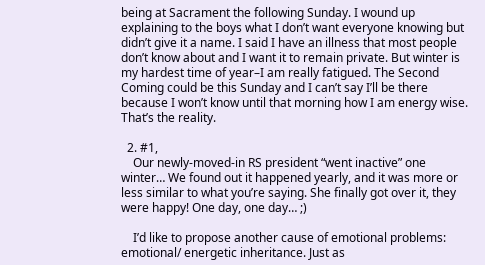being at Sacrament the following Sunday. I wound up explaining to the boys what I don’t want everyone knowing but didn’t give it a name. I said I have an illness that most people don’t know about and I want it to remain private. But winter is my hardest time of year–I am really fatigued. The Second Coming could be this Sunday and I can’t say I’ll be there because I won’t know until that morning how I am energy wise. That’s the reality.

  2. #1,
    Our newly-moved-in RS president “went inactive” one winter… We found out it happened yearly, and it was more or less similar to what you’re saying. She finally got over it, they were happy! One day, one day… ;)

    I’d like to propose another cause of emotional problems: emotional/ energetic inheritance. Just as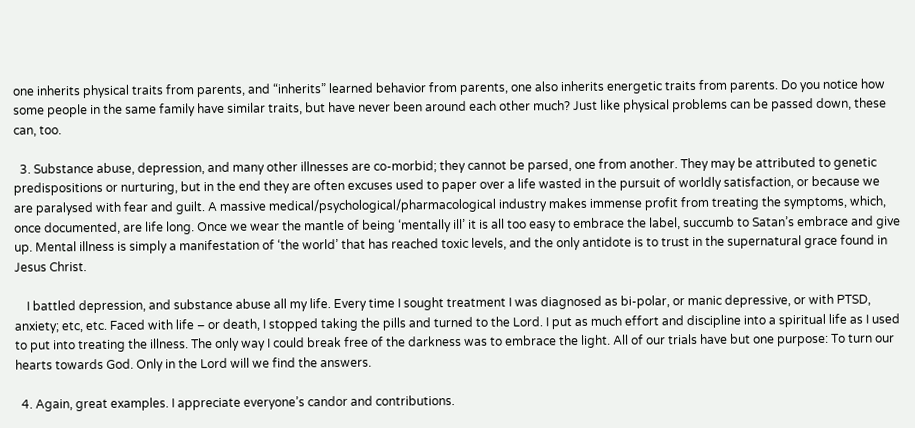one inherits physical traits from parents, and “inherits” learned behavior from parents, one also inherits energetic traits from parents. Do you notice how some people in the same family have similar traits, but have never been around each other much? Just like physical problems can be passed down, these can, too.

  3. Substance abuse, depression, and many other illnesses are co-morbid; they cannot be parsed, one from another. They may be attributed to genetic predispositions or nurturing, but in the end they are often excuses used to paper over a life wasted in the pursuit of worldly satisfaction, or because we are paralysed with fear and guilt. A massive medical/psychological/pharmacological industry makes immense profit from treating the symptoms, which, once documented, are life long. Once we wear the mantle of being ‘mentally ill’ it is all too easy to embrace the label, succumb to Satan’s embrace and give up. Mental illness is simply a manifestation of ‘the world’ that has reached toxic levels, and the only antidote is to trust in the supernatural grace found in Jesus Christ.

    I battled depression, and substance abuse all my life. Every time I sought treatment I was diagnosed as bi-polar, or manic depressive, or with PTSD, anxiety; etc, etc. Faced with life – or death, I stopped taking the pills and turned to the Lord. I put as much effort and discipline into a spiritual life as I used to put into treating the illness. The only way I could break free of the darkness was to embrace the light. All of our trials have but one purpose: To turn our hearts towards God. Only in the Lord will we find the answers.

  4. Again, great examples. I appreciate everyone’s candor and contributions.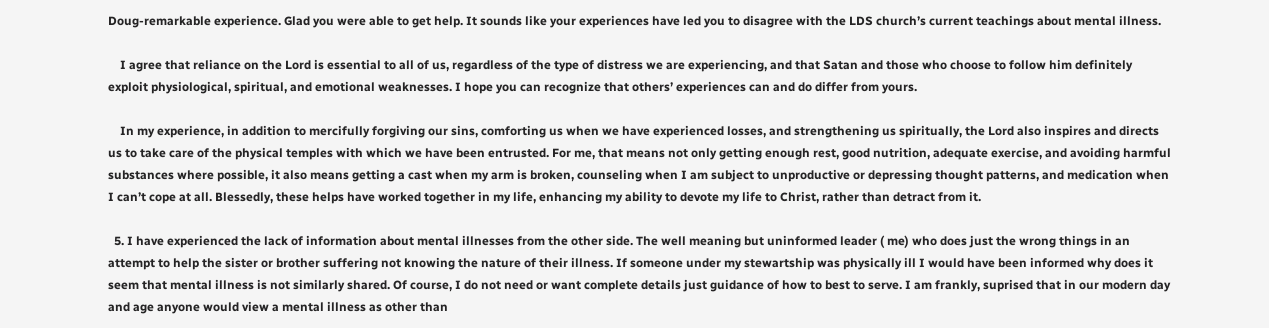Doug-remarkable experience. Glad you were able to get help. It sounds like your experiences have led you to disagree with the LDS church’s current teachings about mental illness.

    I agree that reliance on the Lord is essential to all of us, regardless of the type of distress we are experiencing, and that Satan and those who choose to follow him definitely exploit physiological, spiritual, and emotional weaknesses. I hope you can recognize that others’ experiences can and do differ from yours.

    In my experience, in addition to mercifully forgiving our sins, comforting us when we have experienced losses, and strengthening us spiritually, the Lord also inspires and directs us to take care of the physical temples with which we have been entrusted. For me, that means not only getting enough rest, good nutrition, adequate exercise, and avoiding harmful substances where possible, it also means getting a cast when my arm is broken, counseling when I am subject to unproductive or depressing thought patterns, and medication when I can’t cope at all. Blessedly, these helps have worked together in my life, enhancing my ability to devote my life to Christ, rather than detract from it.

  5. I have experienced the lack of information about mental illnesses from the other side. The well meaning but uninformed leader ( me) who does just the wrong things in an attempt to help the sister or brother suffering not knowing the nature of their illness. If someone under my stewartship was physically ill I would have been informed why does it seem that mental illness is not similarly shared. Of course, I do not need or want complete details just guidance of how to best to serve. I am frankly, suprised that in our modern day and age anyone would view a mental illness as other than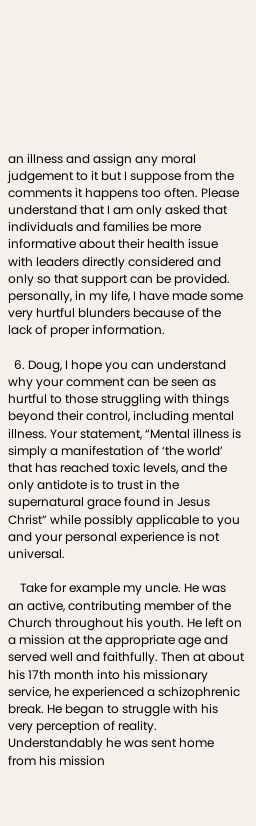an illness and assign any moral judgement to it but I suppose from the comments it happens too often. Please understand that I am only asked that individuals and families be more informative about their health issue with leaders directly considered and only so that support can be provided. personally, in my life, I have made some very hurtful blunders because of the lack of proper information.

  6. Doug, I hope you can understand why your comment can be seen as hurtful to those struggling with things beyond their control, including mental illness. Your statement, “Mental illness is simply a manifestation of ‘the world’ that has reached toxic levels, and the only antidote is to trust in the supernatural grace found in Jesus Christ” while possibly applicable to you and your personal experience is not universal.

    Take for example my uncle. He was an active, contributing member of the Church throughout his youth. He left on a mission at the appropriate age and served well and faithfully. Then at about his 17th month into his missionary service, he experienced a schizophrenic break. He began to struggle with his very perception of reality. Understandably he was sent home from his mission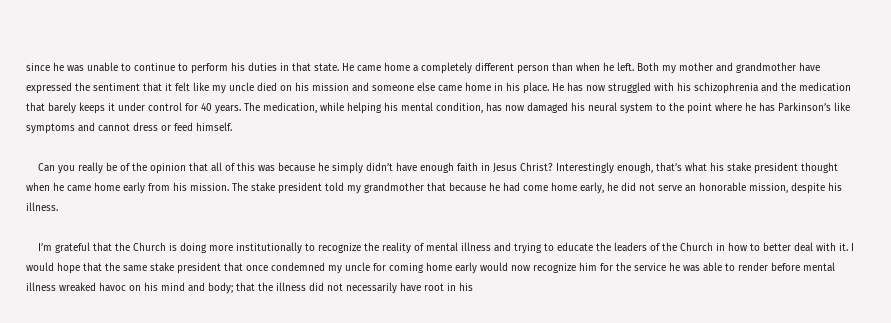since he was unable to continue to perform his duties in that state. He came home a completely different person than when he left. Both my mother and grandmother have expressed the sentiment that it felt like my uncle died on his mission and someone else came home in his place. He has now struggled with his schizophrenia and the medication that barely keeps it under control for 40 years. The medication, while helping his mental condition, has now damaged his neural system to the point where he has Parkinson’s like symptoms and cannot dress or feed himself.

    Can you really be of the opinion that all of this was because he simply didn’t have enough faith in Jesus Christ? Interestingly enough, that’s what his stake president thought when he came home early from his mission. The stake president told my grandmother that because he had come home early, he did not serve an honorable mission, despite his illness.

    I’m grateful that the Church is doing more institutionally to recognize the reality of mental illness and trying to educate the leaders of the Church in how to better deal with it. I would hope that the same stake president that once condemned my uncle for coming home early would now recognize him for the service he was able to render before mental illness wreaked havoc on his mind and body; that the illness did not necessarily have root in his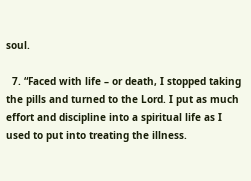soul.

  7. “Faced with life – or death, I stopped taking the pills and turned to the Lord. I put as much effort and discipline into a spiritual life as I used to put into treating the illness.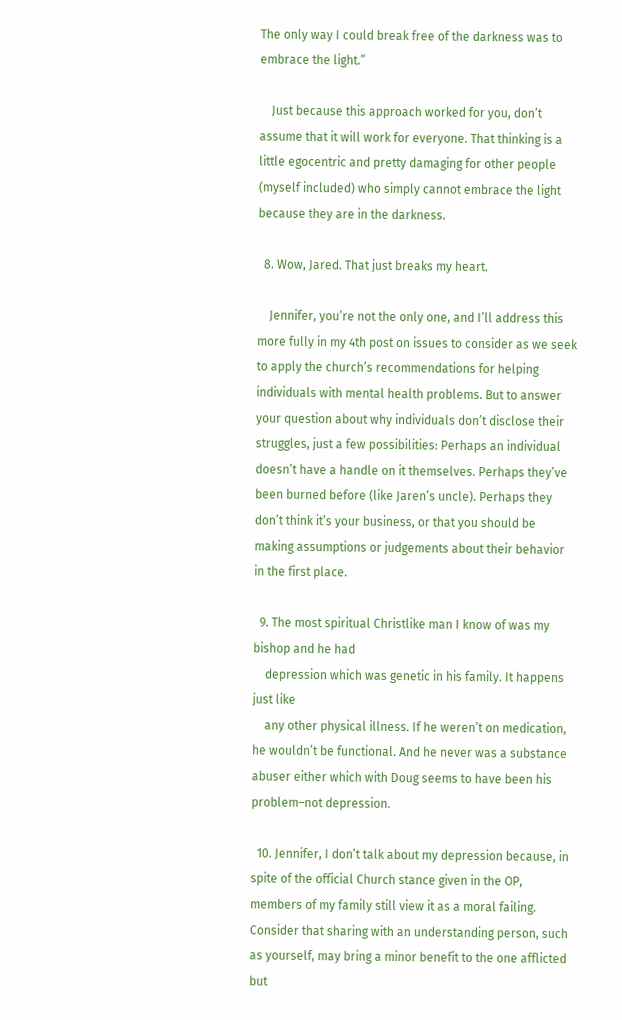The only way I could break free of the darkness was to embrace the light.”

    Just because this approach worked for you, don’t assume that it will work for everyone. That thinking is a little egocentric and pretty damaging for other people (myself included) who simply cannot embrace the light because they are in the darkness.

  8. Wow, Jared. That just breaks my heart.

    Jennifer, you’re not the only one, and I’ll address this more fully in my 4th post on issues to consider as we seek to apply the church’s recommendations for helping individuals with mental health problems. But to answer your question about why individuals don’t disclose their struggles, just a few possibilities: Perhaps an individual doesn’t have a handle on it themselves. Perhaps they’ve been burned before (like Jaren’s uncle). Perhaps they don’t think it’s your business, or that you should be making assumptions or judgements about their behavior in the first place.

  9. The most spiritual Christlike man I know of was my bishop and he had
    depression which was genetic in his family. It happens just like
    any other physical illness. If he weren’t on medication, he wouldn’t be functional. And he never was a substance abuser either which with Doug seems to have been his problem–not depression.

  10. Jennifer, I don’t talk about my depression because, in spite of the official Church stance given in the OP, members of my family still view it as a moral failing. Consider that sharing with an understanding person, such as yourself, may bring a minor benefit to the one afflicted but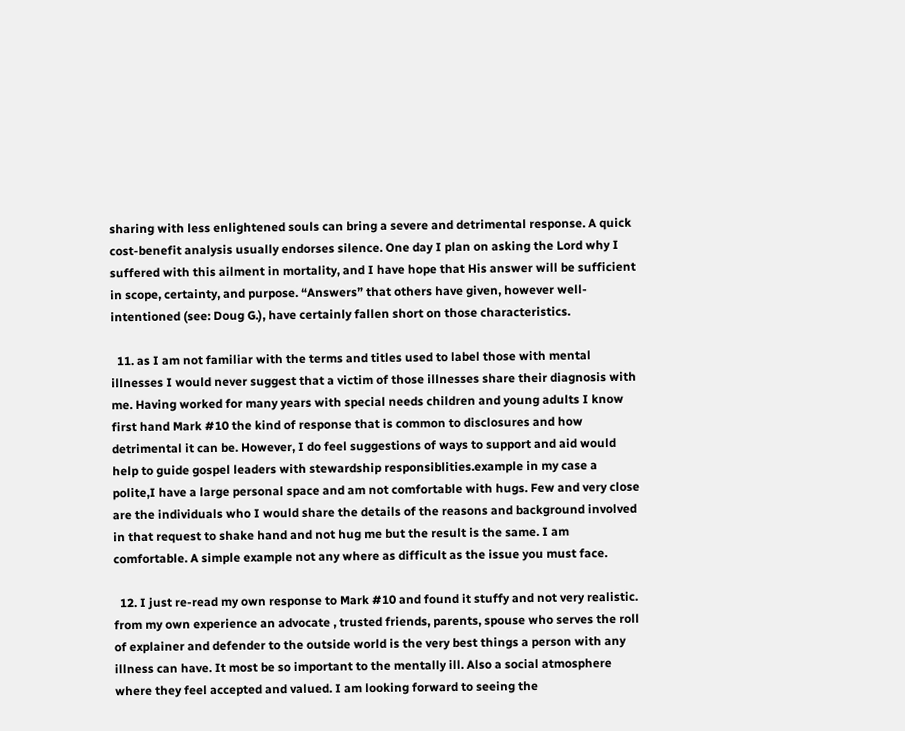sharing with less enlightened souls can bring a severe and detrimental response. A quick cost-benefit analysis usually endorses silence. One day I plan on asking the Lord why I suffered with this ailment in mortality, and I have hope that His answer will be sufficient in scope, certainty, and purpose. “Answers” that others have given, however well-intentioned (see: Doug G.), have certainly fallen short on those characteristics.

  11. as I am not familiar with the terms and titles used to label those with mental illnesses I would never suggest that a victim of those illnesses share their diagnosis with me. Having worked for many years with special needs children and young adults I know first hand Mark #10 the kind of response that is common to disclosures and how detrimental it can be. However, I do feel suggestions of ways to support and aid would help to guide gospel leaders with stewardship responsiblities.example in my case a polite,I have a large personal space and am not comfortable with hugs. Few and very close are the individuals who I would share the details of the reasons and background involved in that request to shake hand and not hug me but the result is the same. I am comfortable. A simple example not any where as difficult as the issue you must face.

  12. I just re-read my own response to Mark #10 and found it stuffy and not very realistic. from my own experience an advocate , trusted friends, parents, spouse who serves the roll of explainer and defender to the outside world is the very best things a person with any illness can have. It most be so important to the mentally ill. Also a social atmosphere where they feel accepted and valued. I am looking forward to seeing the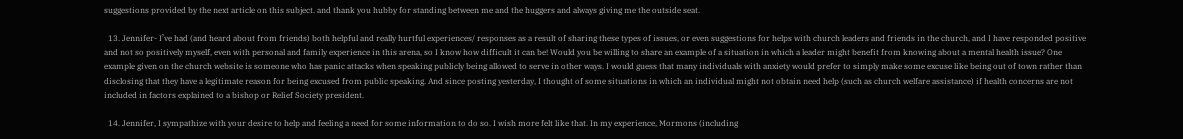suggestions provided by the next article on this subject. and thank you hubby for standing between me and the huggers and always giving me the outside seat.

  13. Jennifer- I’ve had (and heard about from friends) both helpful and really hurtful experiences/ responses as a result of sharing these types of issues, or even suggestions for helps with church leaders and friends in the church, and I have responded positive and not so positively myself, even with personal and family experience in this arena, so I know how difficult it can be! Would you be willing to share an example of a situation in which a leader might benefit from knowing about a mental health issue? One example given on the church website is someone who has panic attacks when speaking publicly being allowed to serve in other ways. I would guess that many individuals with anxiety would prefer to simply make some excuse like being out of town rather than disclosing that they have a legitimate reason for being excused from public speaking. And since posting yesterday, I thought of some situations in which an individual might not obtain need help (such as church welfare assistance) if health concerns are not included in factors explained to a bishop or Relief Society president.

  14. Jennifer, I sympathize with your desire to help and feeling a need for some information to do so. I wish more felt like that. In my experience, Mormons (including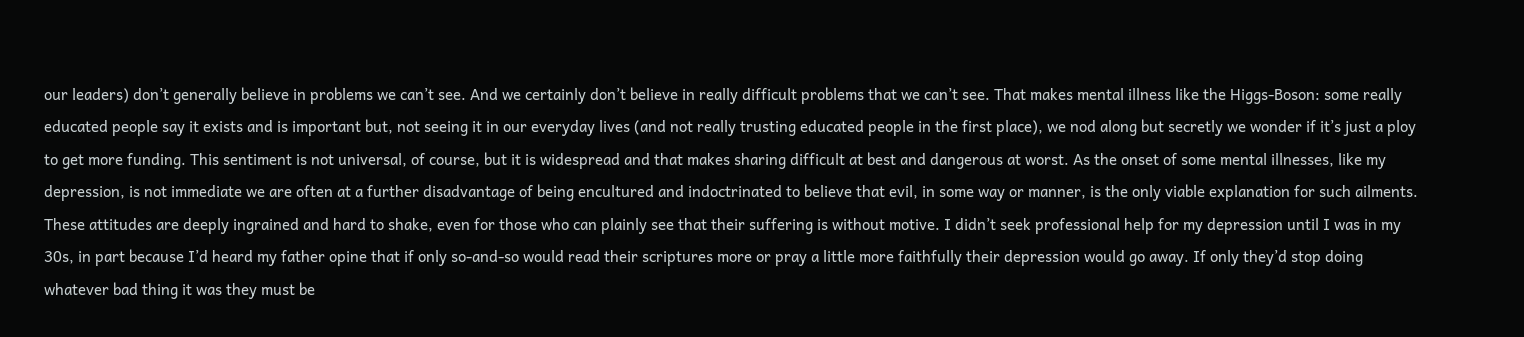our leaders) don’t generally believe in problems we can’t see. And we certainly don’t believe in really difficult problems that we can’t see. That makes mental illness like the Higgs-Boson: some really educated people say it exists and is important but, not seeing it in our everyday lives (and not really trusting educated people in the first place), we nod along but secretly we wonder if it’s just a ploy to get more funding. This sentiment is not universal, of course, but it is widespread and that makes sharing difficult at best and dangerous at worst. As the onset of some mental illnesses, like my depression, is not immediate we are often at a further disadvantage of being encultured and indoctrinated to believe that evil, in some way or manner, is the only viable explanation for such ailments. These attitudes are deeply ingrained and hard to shake, even for those who can plainly see that their suffering is without motive. I didn’t seek professional help for my depression until I was in my 30s, in part because I’d heard my father opine that if only so-and-so would read their scriptures more or pray a little more faithfully their depression would go away. If only they’d stop doing whatever bad thing it was they must be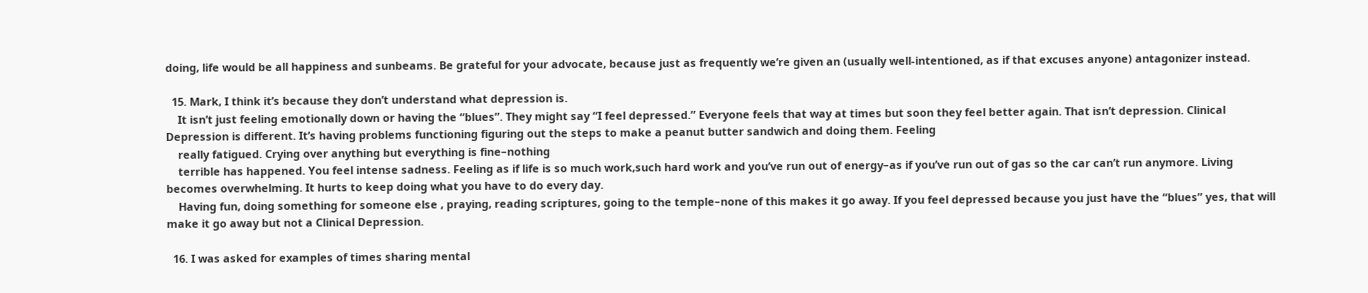doing, life would be all happiness and sunbeams. Be grateful for your advocate, because just as frequently we’re given an (usually well-intentioned, as if that excuses anyone) antagonizer instead.

  15. Mark, I think it’s because they don’t understand what depression is.
    It isn’t just feeling emotionally down or having the “blues”. They might say “I feel depressed.” Everyone feels that way at times but soon they feel better again. That isn’t depression. Clinical Depression is different. It’s having problems functioning figuring out the steps to make a peanut butter sandwich and doing them. Feeling
    really fatigued. Crying over anything but everything is fine–nothing
    terrible has happened. You feel intense sadness. Feeling as if life is so much work,such hard work and you’ve run out of energy–as if you’ve run out of gas so the car can’t run anymore. Living becomes overwhelming. It hurts to keep doing what you have to do every day.
    Having fun, doing something for someone else , praying, reading scriptures, going to the temple–none of this makes it go away. If you feel depressed because you just have the “blues” yes, that will make it go away but not a Clinical Depression.

  16. I was asked for examples of times sharing mental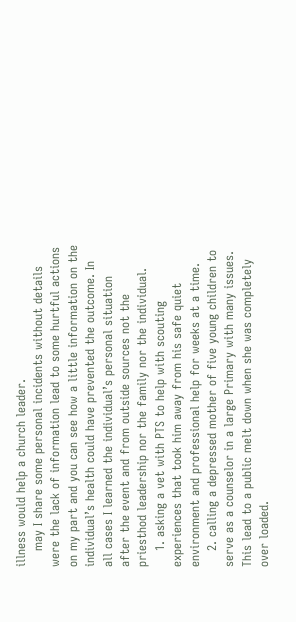illness would help a church leader.
    may I share some personal incidents without details were the lack of information lead to some hurtful actions on my part and you can see how a little information on the individual’s health could have prevented the outcome. In all cases I learned the individual’s personal situation after the event and from outside sources not the priesthod leadership nor the family nor the individual.
    1. asking a vet with PTS to help with scouting experiences that took him away from his safe quiet environment and professional help for weeks at a time.
    2. calling a depressed mother of five young children to serve as a counselor in a large Primary with many issues. This lead to a public melt down when she was completely over loaded.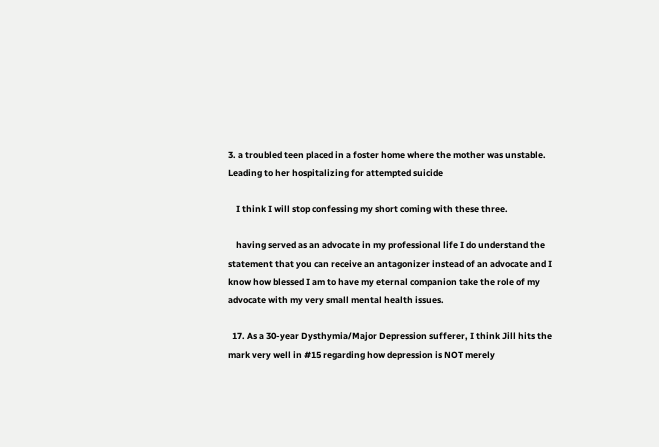3. a troubled teen placed in a foster home where the mother was unstable. Leading to her hospitalizing for attempted suicide

    I think I will stop confessing my short coming with these three.

    having served as an advocate in my professional life I do understand the statement that you can receive an antagonizer instead of an advocate and I know how blessed I am to have my eternal companion take the role of my advocate with my very small mental health issues.

  17. As a 30-year Dysthymia/Major Depression sufferer, I think Jill hits the mark very well in #15 regarding how depression is NOT merely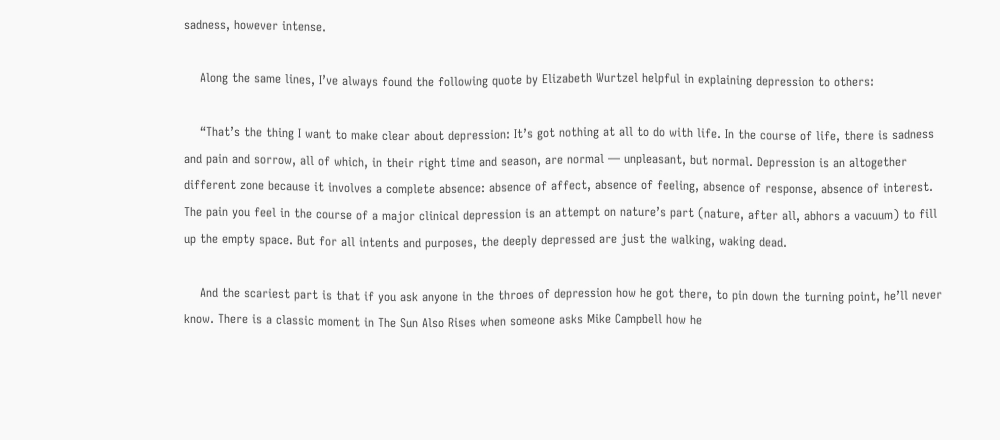sadness, however intense.

    Along the same lines, I’ve always found the following quote by Elizabeth Wurtzel helpful in explaining depression to others:

    “That’s the thing I want to make clear about depression: It’s got nothing at all to do with life. In the course of life, there is sadness and pain and sorrow, all of which, in their right time and season, are normal — unpleasant, but normal. Depression is an altogether different zone because it involves a complete absence: absence of affect, absence of feeling, absence of response, absence of interest. The pain you feel in the course of a major clinical depression is an attempt on nature’s part (nature, after all, abhors a vacuum) to fill up the empty space. But for all intents and purposes, the deeply depressed are just the walking, waking dead.

    And the scariest part is that if you ask anyone in the throes of depression how he got there, to pin down the turning point, he’ll never know. There is a classic moment in The Sun Also Rises when someone asks Mike Campbell how he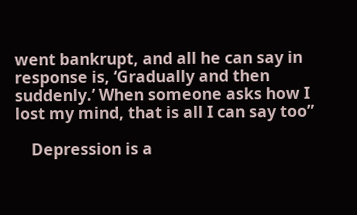went bankrupt, and all he can say in response is, ‘Gradually and then suddenly.’ When someone asks how I lost my mind, that is all I can say too”

    Depression is a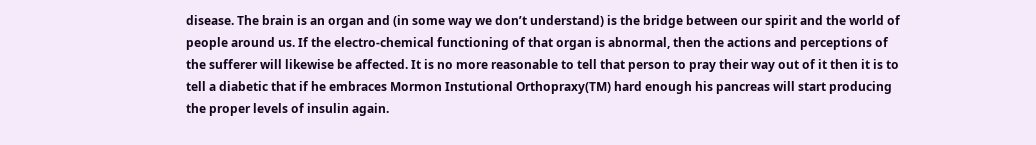disease. The brain is an organ and (in some way we don’t understand) is the bridge between our spirit and the world of people around us. If the electro-chemical functioning of that organ is abnormal, then the actions and perceptions of the sufferer will likewise be affected. It is no more reasonable to tell that person to pray their way out of it then it is to tell a diabetic that if he embraces Mormon Instutional Orthopraxy(TM) hard enough his pancreas will start producing the proper levels of insulin again.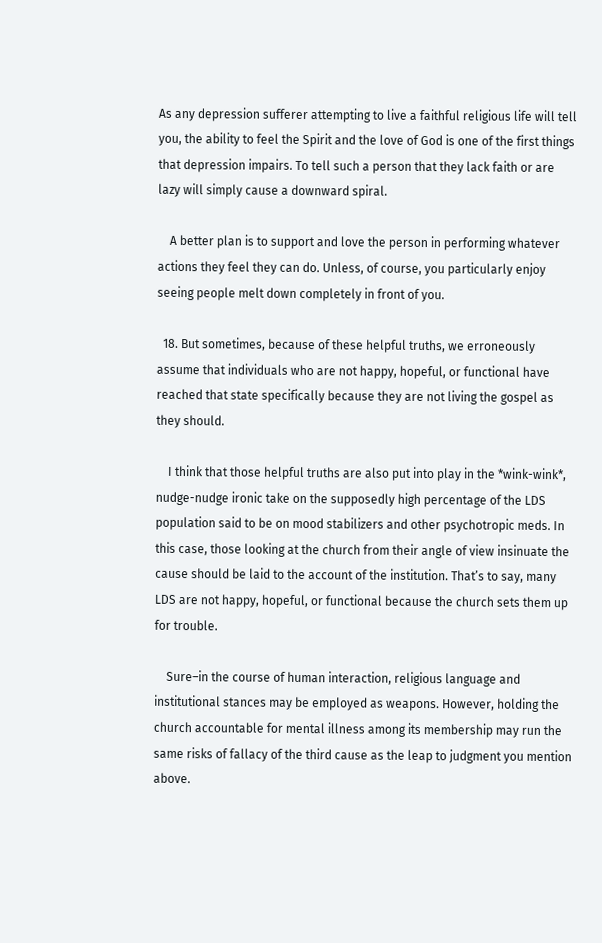As any depression sufferer attempting to live a faithful religious life will tell you, the ability to feel the Spirit and the love of God is one of the first things that depression impairs. To tell such a person that they lack faith or are lazy will simply cause a downward spiral.

    A better plan is to support and love the person in performing whatever actions they feel they can do. Unless, of course, you particularly enjoy seeing people melt down completely in front of you.

  18. But sometimes, because of these helpful truths, we erroneously assume that individuals who are not happy, hopeful, or functional have reached that state specifically because they are not living the gospel as they should.

    I think that those helpful truths are also put into play in the *wink-wink*, nudge-nudge ironic take on the supposedly high percentage of the LDS population said to be on mood stabilizers and other psychotropic meds. In this case, those looking at the church from their angle of view insinuate the cause should be laid to the account of the institution. That’s to say, many LDS are not happy, hopeful, or functional because the church sets them up for trouble.

    Sure–in the course of human interaction, religious language and institutional stances may be employed as weapons. However, holding the church accountable for mental illness among its membership may run the same risks of fallacy of the third cause as the leap to judgment you mention above.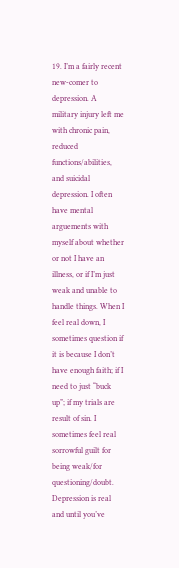19. I’m a fairly recent new-comer to depression. A military injury left me with chronic pain, reduced functions/abilities, and suicidal depression. I often have mental arguements with myself about whether or not I have an illness, or if I’m just weak and unable to handle things. When I feel real down, I sometimes question if it is because I don’t have enough faith; if I need to just “buck up”; if my trials are result of sin. I sometimes feel real sorrowful guilt for being weak/for questioning/doubt. Depression is real and until you’ve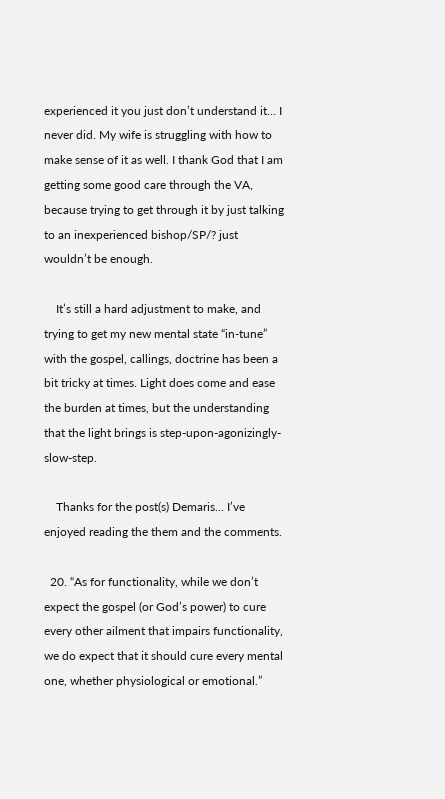experienced it you just don’t understand it… I never did. My wife is struggling with how to make sense of it as well. I thank God that I am getting some good care through the VA, because trying to get through it by just talking to an inexperienced bishop/SP/? just wouldn’t be enough.

    It’s still a hard adjustment to make, and trying to get my new mental state “in-tune” with the gospel, callings, doctrine has been a bit tricky at times. Light does come and ease the burden at times, but the understanding that the light brings is step-upon-agonizingly-slow-step.

    Thanks for the post(s) Demaris… I’ve enjoyed reading the them and the comments.

  20. “As for functionality, while we don’t expect the gospel (or God’s power) to cure every other ailment that impairs functionality, we do expect that it should cure every mental one, whether physiological or emotional.”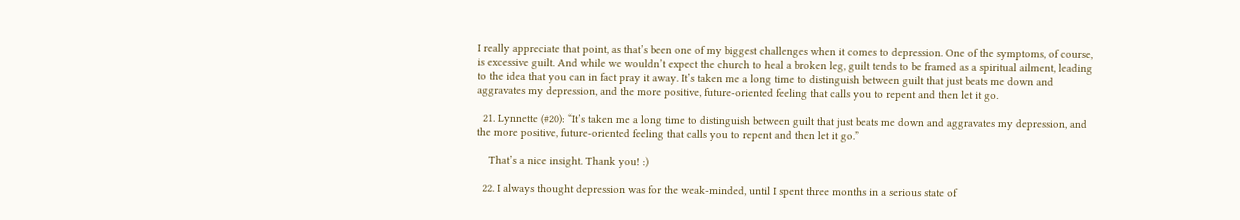I really appreciate that point, as that’s been one of my biggest challenges when it comes to depression. One of the symptoms, of course, is excessive guilt. And while we wouldn’t expect the church to heal a broken leg, guilt tends to be framed as a spiritual ailment, leading to the idea that you can in fact pray it away. It’s taken me a long time to distinguish between guilt that just beats me down and aggravates my depression, and the more positive, future-oriented feeling that calls you to repent and then let it go.

  21. Lynnette (#20): “It’s taken me a long time to distinguish between guilt that just beats me down and aggravates my depression, and the more positive, future-oriented feeling that calls you to repent and then let it go.”

    That’s a nice insight. Thank you! :)

  22. I always thought depression was for the weak-minded, until I spent three months in a serious state of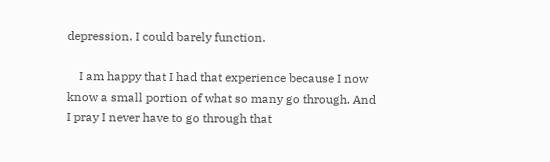depression. I could barely function.

    I am happy that I had that experience because I now know a small portion of what so many go through. And I pray I never have to go through that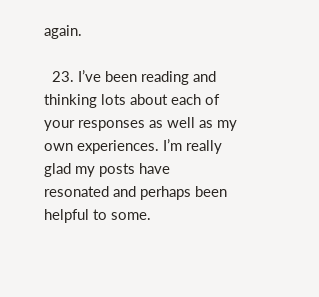again.

  23. I’ve been reading and thinking lots about each of your responses as well as my own experiences. I’m really glad my posts have resonated and perhaps been helpful to some.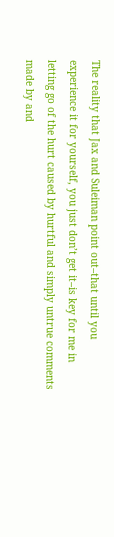The reality that Jax and Suleiman point out–that until you experience it for yourself, you just don’t get it–is key for me in letting go of the hurt caused by hurtful and simply untrue comments made by and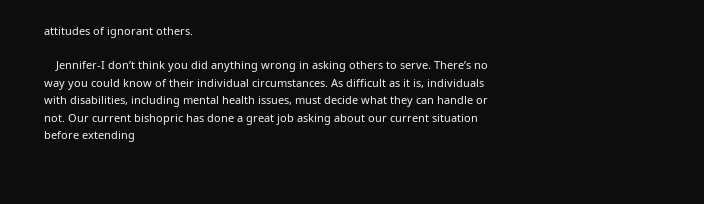attitudes of ignorant others.

    Jennifer-I don’t think you did anything wrong in asking others to serve. There’s no way you could know of their individual circumstances. As difficult as it is, individuals with disabilities, including mental health issues, must decide what they can handle or not. Our current bishopric has done a great job asking about our current situation before extending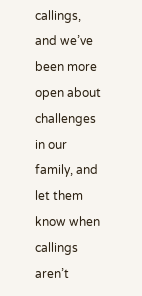callings, and we’ve been more open about challenges in our family, and let them know when callings aren’t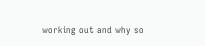working out and why so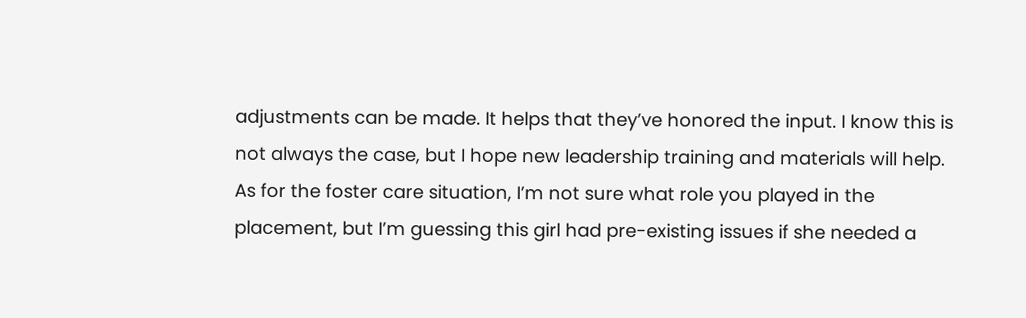adjustments can be made. It helps that they’ve honored the input. I know this is not always the case, but I hope new leadership training and materials will help. As for the foster care situation, I’m not sure what role you played in the placement, but I’m guessing this girl had pre-existing issues if she needed a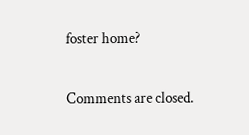foster home?

Comments are closed.